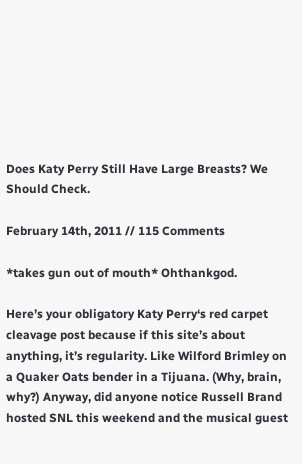Does Katy Perry Still Have Large Breasts? We Should Check.

February 14th, 2011 // 115 Comments

*takes gun out of mouth* Ohthankgod.

Here’s your obligatory Katy Perry‘s red carpet cleavage post because if this site’s about anything, it’s regularity. Like Wilford Brimley on a Quaker Oats bender in a Tijuana. (Why, brain, why?) Anyway, did anyone notice Russell Brand hosted SNL this weekend and the musical guest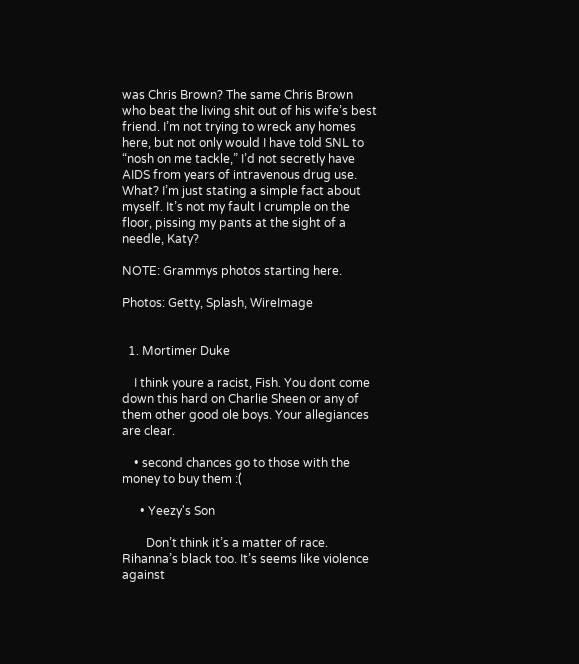was Chris Brown? The same Chris Brown who beat the living shit out of his wife’s best friend. I’m not trying to wreck any homes here, but not only would I have told SNL to “nosh on me tackle,” I’d not secretly have AIDS from years of intravenous drug use. What? I’m just stating a simple fact about myself. It’s not my fault I crumple on the floor, pissing my pants at the sight of a needle, Katy?

NOTE: Grammys photos starting here.

Photos: Getty, Splash, WireImage


  1. Mortimer Duke

    I think youre a racist, Fish. You dont come down this hard on Charlie Sheen or any of them other good ole boys. Your allegiances are clear.

    • second chances go to those with the money to buy them :(

      • Yeezy's Son

        Don’t think it’s a matter of race. Rihanna’s black too. It’s seems like violence against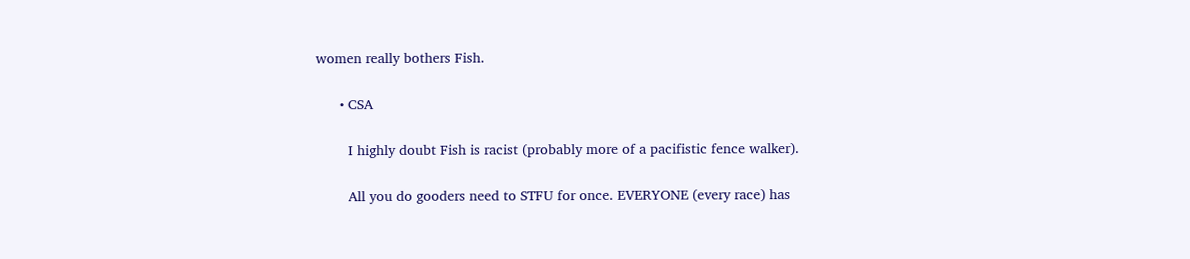women really bothers Fish.

      • CSA

        I highly doubt Fish is racist (probably more of a pacifistic fence walker).

        All you do gooders need to STFU for once. EVERYONE (every race) has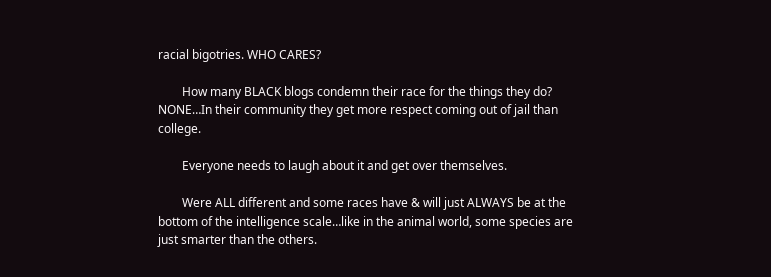racial bigotries. WHO CARES?

        How many BLACK blogs condemn their race for the things they do? NONE…In their community they get more respect coming out of jail than college.

        Everyone needs to laugh about it and get over themselves.

        Were ALL different and some races have & will just ALWAYS be at the bottom of the intelligence scale…like in the animal world, some species are just smarter than the others.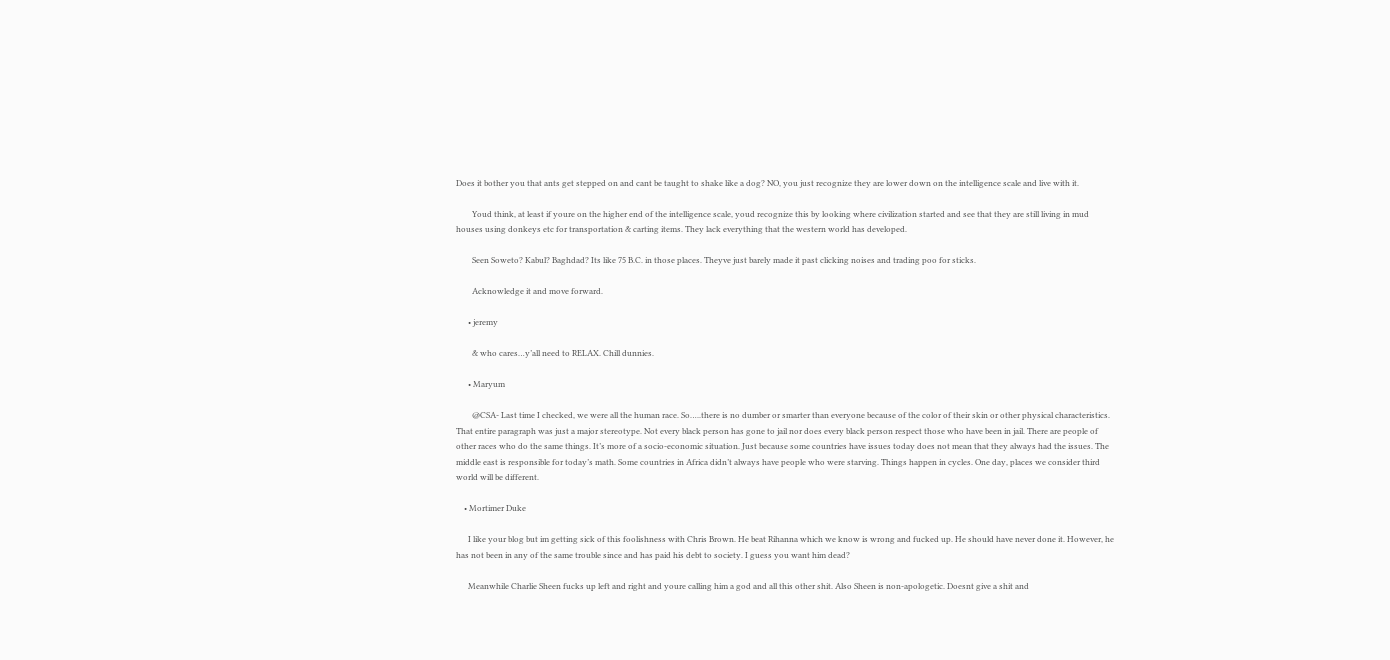Does it bother you that ants get stepped on and cant be taught to shake like a dog? NO, you just recognize they are lower down on the intelligence scale and live with it.

        Youd think, at least if youre on the higher end of the intelligence scale, youd recognize this by looking where civilization started and see that they are still living in mud houses using donkeys etc for transportation & carting items. They lack everything that the western world has developed.

        Seen Soweto? Kabul? Baghdad? Its like 75 B.C. in those places. Theyve just barely made it past clicking noises and trading poo for sticks.

        Acknowledge it and move forward.

      • jeremy

        & who cares…y’all need to RELAX. Chill dunnies.

      • Maryum

        @CSA- Last time I checked, we were all the human race. So…..there is no dumber or smarter than everyone because of the color of their skin or other physical characteristics. That entire paragraph was just a major stereotype. Not every black person has gone to jail nor does every black person respect those who have been in jail. There are people of other races who do the same things. It’s more of a socio-economic situation. Just because some countries have issues today does not mean that they always had the issues. The middle east is responsible for today’s math. Some countries in Africa didn’t always have people who were starving. Things happen in cycles. One day, places we consider third world will be different.

    • Mortimer Duke

      I like your blog but im getting sick of this foolishness with Chris Brown. He beat Rihanna which we know is wrong and fucked up. He should have never done it. However, he has not been in any of the same trouble since and has paid his debt to society. I guess you want him dead?

      Meanwhile Charlie Sheen fucks up left and right and youre calling him a god and all this other shit. Also Sheen is non-apologetic. Doesnt give a shit and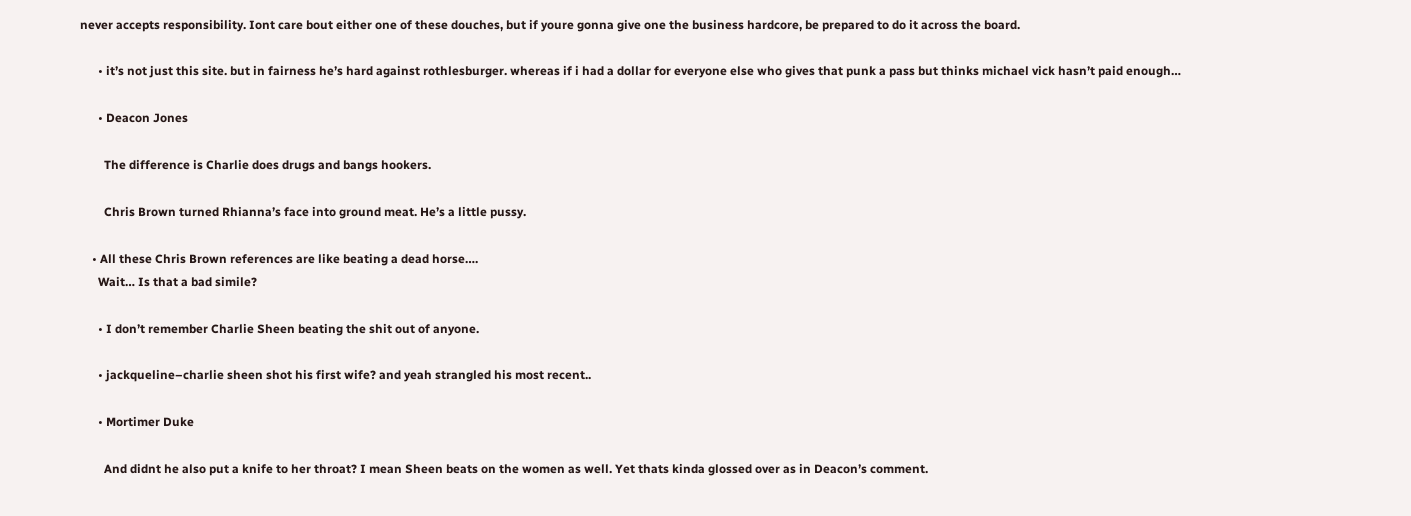never accepts responsibility. Iont care bout either one of these douches, but if youre gonna give one the business hardcore, be prepared to do it across the board.

      • it’s not just this site. but in fairness he’s hard against rothlesburger. whereas if i had a dollar for everyone else who gives that punk a pass but thinks michael vick hasn’t paid enough…

      • Deacon Jones

        The difference is Charlie does drugs and bangs hookers.

        Chris Brown turned Rhianna’s face into ground meat. He’s a little pussy.

    • All these Chris Brown references are like beating a dead horse….
      Wait… Is that a bad simile?

      • I don’t remember Charlie Sheen beating the shit out of anyone.

      • jackqueline–charlie sheen shot his first wife? and yeah strangled his most recent..

      • Mortimer Duke

        And didnt he also put a knife to her throat? I mean Sheen beats on the women as well. Yet thats kinda glossed over as in Deacon’s comment.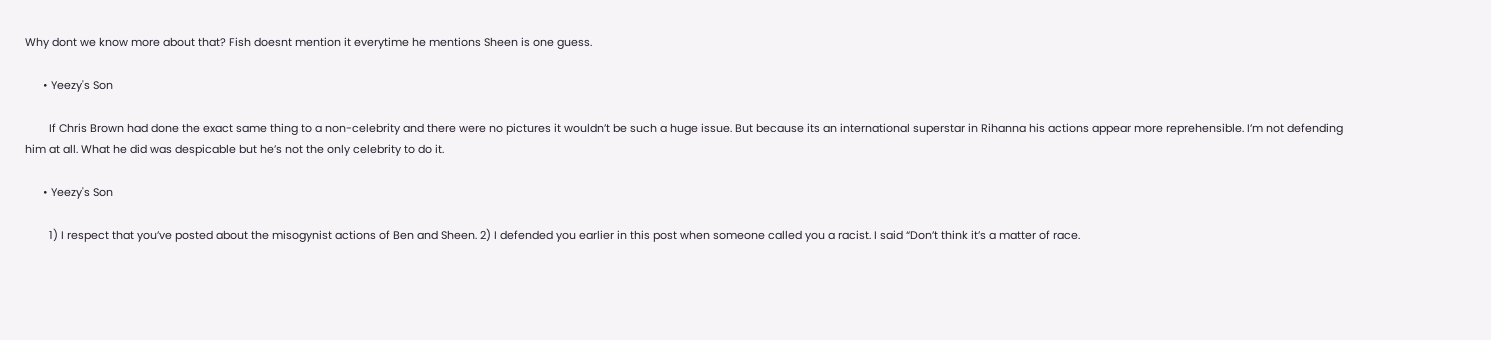Why dont we know more about that? Fish doesnt mention it everytime he mentions Sheen is one guess.

      • Yeezy's Son

        If Chris Brown had done the exact same thing to a non-celebrity and there were no pictures it wouldn’t be such a huge issue. But because its an international superstar in Rihanna his actions appear more reprehensible. I’m not defending him at all. What he did was despicable but he’s not the only celebrity to do it.

      • Yeezy's Son

        1) I respect that you’ve posted about the misogynist actions of Ben and Sheen. 2) I defended you earlier in this post when someone called you a racist. I said “Don’t think it’s a matter of race.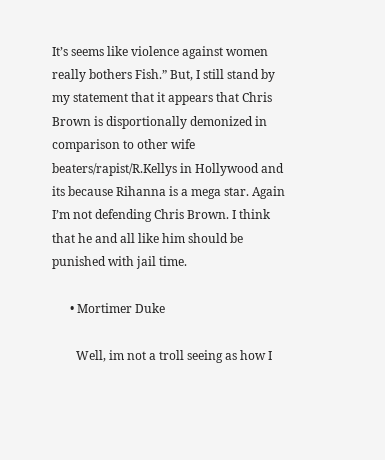It’s seems like violence against women really bothers Fish.” But, I still stand by my statement that it appears that Chris Brown is disportionally demonized in comparison to other wife beaters/rapist/R.Kellys in Hollywood and its because Rihanna is a mega star. Again I’m not defending Chris Brown. I think that he and all like him should be punished with jail time.

      • Mortimer Duke

        Well, im not a troll seeing as how I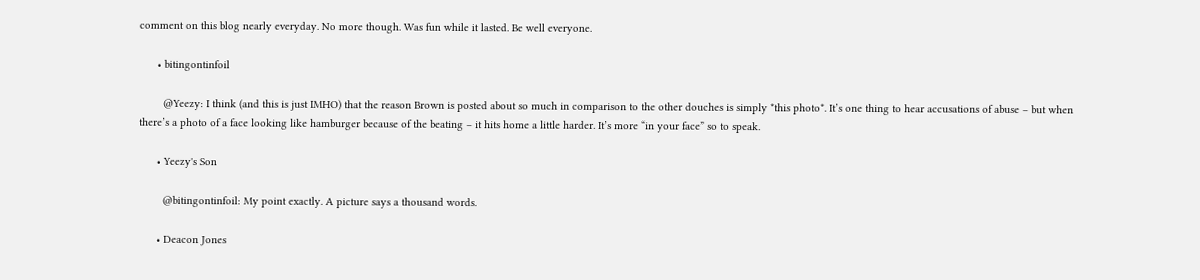comment on this blog nearly everyday. No more though. Was fun while it lasted. Be well everyone.

      • bitingontinfoil

        @Yeezy: I think (and this is just IMHO) that the reason Brown is posted about so much in comparison to the other douches is simply *this photo*. It’s one thing to hear accusations of abuse – but when there’s a photo of a face looking like hamburger because of the beating – it hits home a little harder. It’s more “in your face” so to speak.

      • Yeezy's Son

        @bitingontinfoil: My point exactly. A picture says a thousand words.

      • Deacon Jones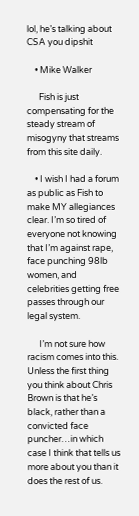lol, he’s talking about CSA you dipshit

    • Mike Walker

      Fish is just compensating for the steady stream of misogyny that streams from this site daily.

    • I wish I had a forum as public as Fish to make MY allegiances clear. I’m so tired of everyone not knowing that I’m against rape, face punching 98lb women, and celebrities getting free passes through our legal system.

      I’m not sure how racism comes into this. Unless the first thing you think about Chris Brown is that he’s black, rather than a convicted face puncher…in which case I think that tells us more about you than it does the rest of us.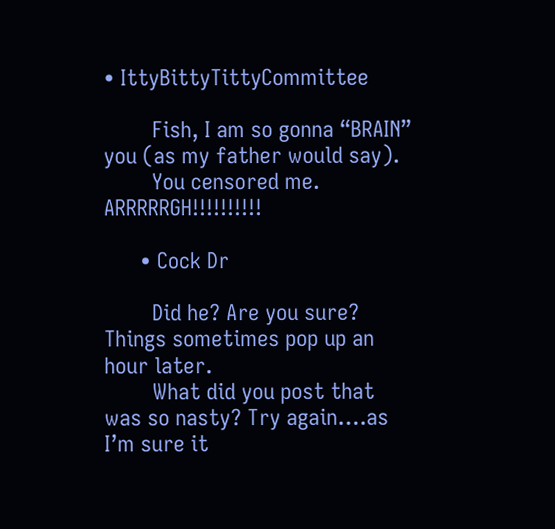• IttyBittyTittyCommittee

        Fish, I am so gonna “BRAIN” you (as my father would say).
        You censored me. ARRRRRGH!!!!!!!!!!

      • Cock Dr

        Did he? Are you sure? Things sometimes pop up an hour later.
        What did you post that was so nasty? Try again….as I’m sure it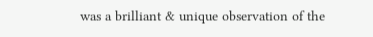was a brilliant & unique observation of the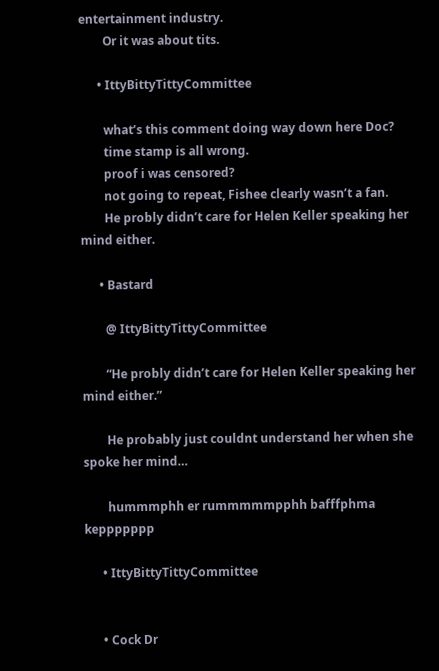entertainment industry.
        Or it was about tits.

      • IttyBittyTittyCommittee

        what’s this comment doing way down here Doc?
        time stamp is all wrong.
        proof i was censored?
        not going to repeat, Fishee clearly wasn’t a fan.
        He probly didn’t care for Helen Keller speaking her mind either.

      • Bastard

        @ IttyBittyTittyCommittee

        “He probly didn’t care for Helen Keller speaking her mind either.”

        He probably just couldnt understand her when she spoke her mind…

        hummmphh er rummmmmpphh bafffphma keppppppp

      • IttyBittyTittyCommittee


      • Cock Dr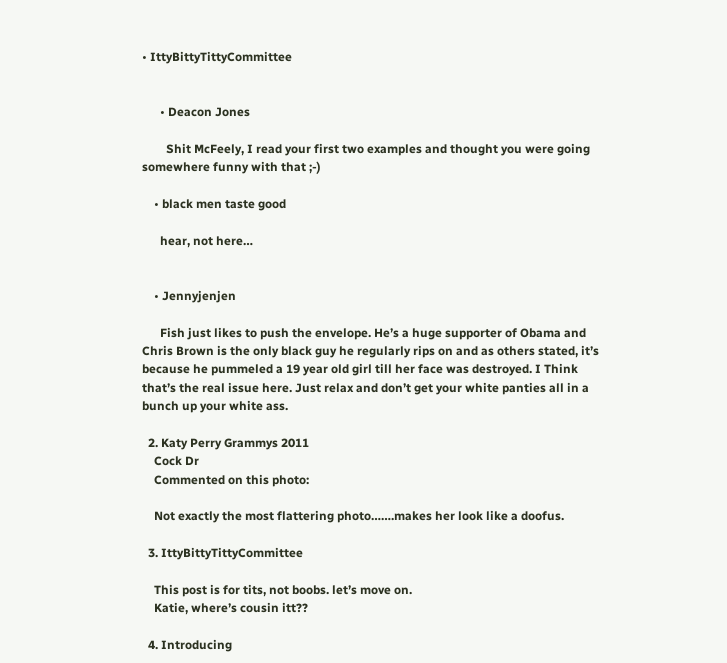• IttyBittyTittyCommittee


      • Deacon Jones

        Shit McFeely, I read your first two examples and thought you were going somewhere funny with that ;-)

    • black men taste good

      hear, not here…


    • Jennyjenjen

      Fish just likes to push the envelope. He’s a huge supporter of Obama and Chris Brown is the only black guy he regularly rips on and as others stated, it’s because he pummeled a 19 year old girl till her face was destroyed. I Think that’s the real issue here. Just relax and don’t get your white panties all in a bunch up your white ass.

  2. Katy Perry Grammys 2011
    Cock Dr
    Commented on this photo:

    Not exactly the most flattering photo…….makes her look like a doofus.

  3. IttyBittyTittyCommittee

    This post is for tits, not boobs. let’s move on.
    Katie, where’s cousin itt??

  4. Introducing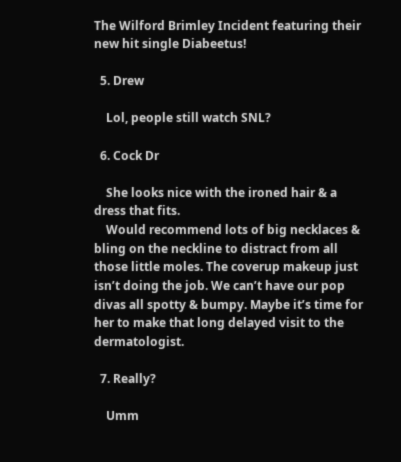The Wilford Brimley Incident featuring their new hit single Diabeetus!

  5. Drew

    Lol, people still watch SNL?

  6. Cock Dr

    She looks nice with the ironed hair & a dress that fits.
    Would recommend lots of big necklaces & bling on the neckline to distract from all those little moles. The coverup makeup just isn’t doing the job. We can’t have our pop divas all spotty & bumpy. Maybe it’s time for her to make that long delayed visit to the dermatologist.

  7. Really?

    Umm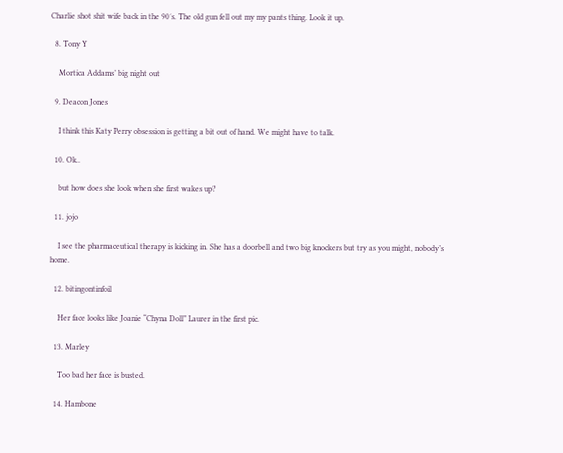Charlie shot shit wife back in the 90′s. The old gun fell out my my pants thing. Look it up.

  8. Tony Y

    Mortica Addams’ big night out

  9. Deacon Jones

    I think this Katy Perry obsession is getting a bit out of hand. We might have to talk.

  10. Ok..

    but how does she look when she first wakes up?

  11. jojo

    I see the pharmaceutical therapy is kicking in. She has a doorbell and two big knockers but try as you might, nobody’s home.

  12. bitingontinfoil

    Her face looks like Joanie “Chyna Doll” Laurer in the first pic.

  13. Marley

    Too bad her face is busted.

  14. Hambone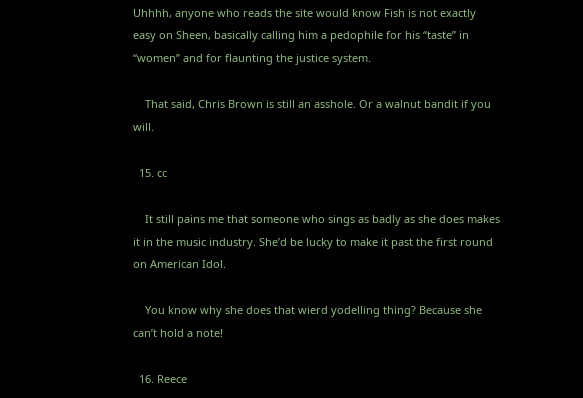Uhhhh, anyone who reads the site would know Fish is not exactly easy on Sheen, basically calling him a pedophile for his “taste” in “women” and for flaunting the justice system.

    That said, Chris Brown is still an asshole. Or a walnut bandit if you will.

  15. cc

    It still pains me that someone who sings as badly as she does makes it in the music industry. She’d be lucky to make it past the first round on American Idol.

    You know why she does that wierd yodelling thing? Because she can’t hold a note!

  16. Reece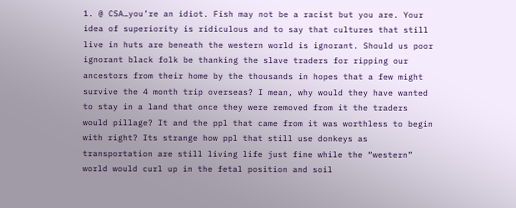1. @ CSA…you’re an idiot. Fish may not be a racist but you are. Your idea of superiority is ridiculous and to say that cultures that still live in huts are beneath the western world is ignorant. Should us poor ignorant black folk be thanking the slave traders for ripping our ancestors from their home by the thousands in hopes that a few might survive the 4 month trip overseas? I mean, why would they have wanted to stay in a land that once they were removed from it the traders would pillage? It and the ppl that came from it was worthless to begin with right? Its strange how ppl that still use donkeys as transportation are still living life just fine while the “western” world would curl up in the fetal position and soil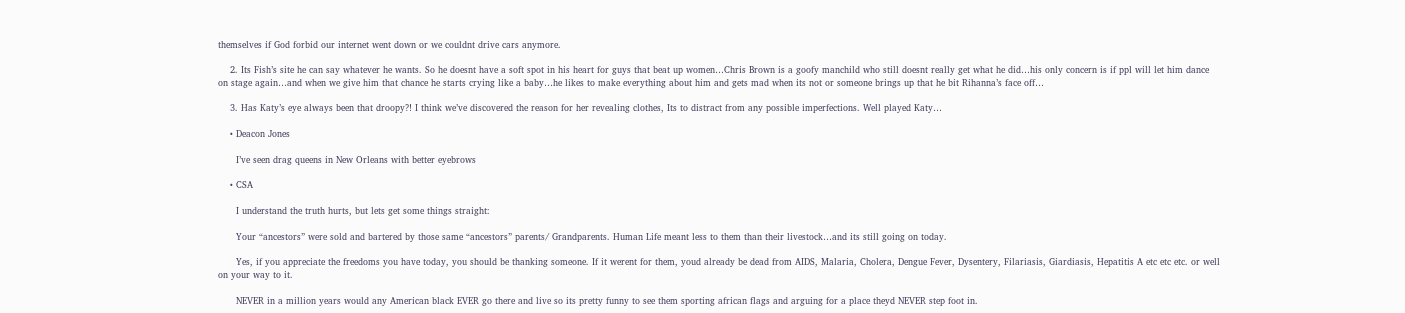themselves if God forbid our internet went down or we couldnt drive cars anymore.

    2. Its Fish’s site he can say whatever he wants. So he doesnt have a soft spot in his heart for guys that beat up women…Chris Brown is a goofy manchild who still doesnt really get what he did…his only concern is if ppl will let him dance on stage again…and when we give him that chance he starts crying like a baby…he likes to make everything about him and gets mad when its not or someone brings up that he bit Rihanna’s face off…

    3. Has Katy’s eye always been that droopy?! I think we’ve discovered the reason for her revealing clothes, Its to distract from any possible imperfections. Well played Katy…

    • Deacon Jones

      I’ve seen drag queens in New Orleans with better eyebrows

    • CSA

      I understand the truth hurts, but lets get some things straight:

      Your “ancestors” were sold and bartered by those same “ancestors” parents/ Grandparents. Human Life meant less to them than their livestock…and its still going on today.

      Yes, if you appreciate the freedoms you have today, you should be thanking someone. If it werent for them, youd already be dead from AIDS, Malaria, Cholera, Dengue Fever, Dysentery, Filariasis, Giardiasis, Hepatitis A etc etc etc. or well on your way to it.

      NEVER in a million years would any American black EVER go there and live so its pretty funny to see them sporting african flags and arguing for a place theyd NEVER step foot in.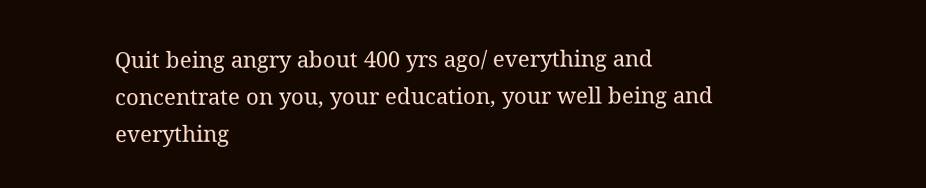Quit being angry about 400 yrs ago/ everything and concentrate on you, your education, your well being and everything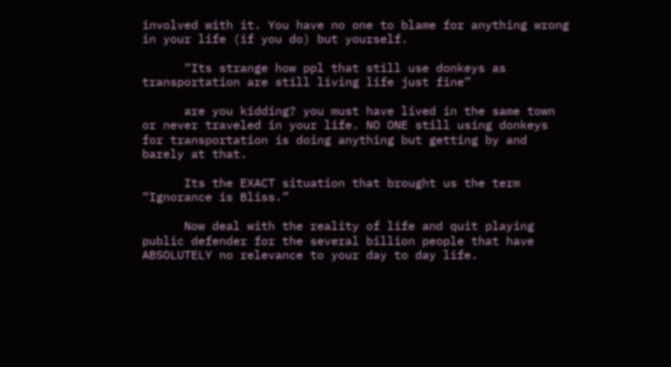involved with it. You have no one to blame for anything wrong in your life (if you do) but yourself.

      “Its strange how ppl that still use donkeys as transportation are still living life just fine”

      are you kidding? you must have lived in the same town or never traveled in your life. NO ONE still using donkeys for transportation is doing anything but getting by and barely at that.

      Its the EXACT situation that brought us the term “Ignorance is Bliss.”

      Now deal with the reality of life and quit playing public defender for the several billion people that have ABSOLUTELY no relevance to your day to day life.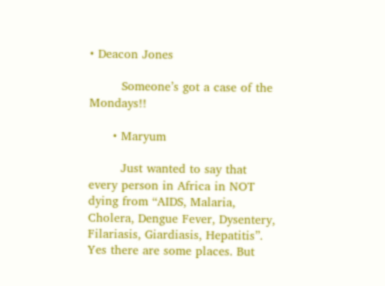• Deacon Jones

        Someone’s got a case of the Mondays!!

      • Maryum

        Just wanted to say that every person in Africa in NOT dying from “AIDS, Malaria, Cholera, Dengue Fever, Dysentery, Filariasis, Giardiasis, Hepatitis”. Yes there are some places. But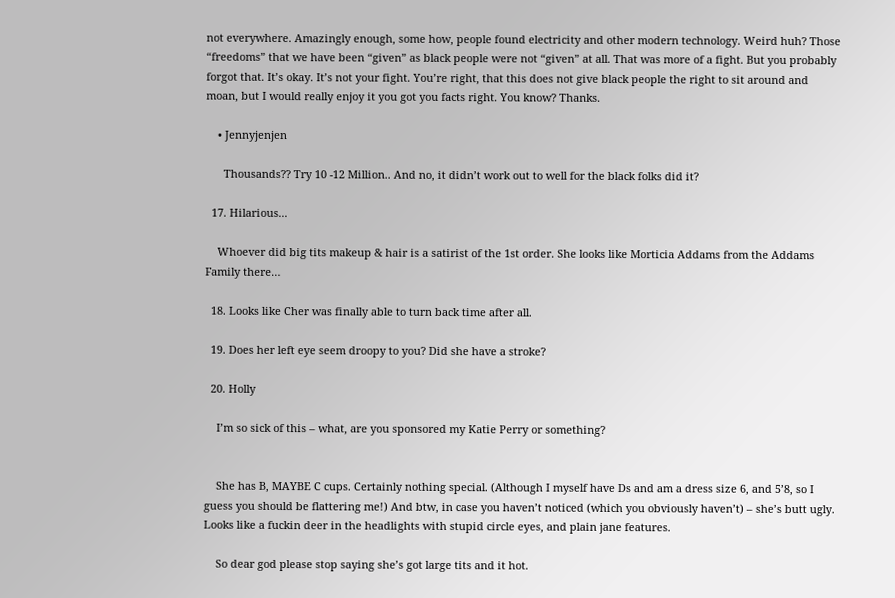not everywhere. Amazingly enough, some how, people found electricity and other modern technology. Weird huh? Those “freedoms” that we have been “given” as black people were not “given” at all. That was more of a fight. But you probably forgot that. It’s okay. It’s not your fight. You’re right, that this does not give black people the right to sit around and moan, but I would really enjoy it you got you facts right. You know? Thanks.

    • Jennyjenjen

      Thousands?? Try 10 -12 Million.. And no, it didn’t work out to well for the black folks did it?

  17. Hilarious...

    Whoever did big tits makeup & hair is a satirist of the 1st order. She looks like Morticia Addams from the Addams Family there…

  18. Looks like Cher was finally able to turn back time after all.

  19. Does her left eye seem droopy to you? Did she have a stroke?

  20. Holly

    I’m so sick of this – what, are you sponsored my Katie Perry or something?


    She has B, MAYBE C cups. Certainly nothing special. (Although I myself have Ds and am a dress size 6, and 5’8, so I guess you should be flattering me!) And btw, in case you haven’t noticed (which you obviously haven’t) – she’s butt ugly. Looks like a fuckin deer in the headlights with stupid circle eyes, and plain jane features.

    So dear god please stop saying she’s got large tits and it hot.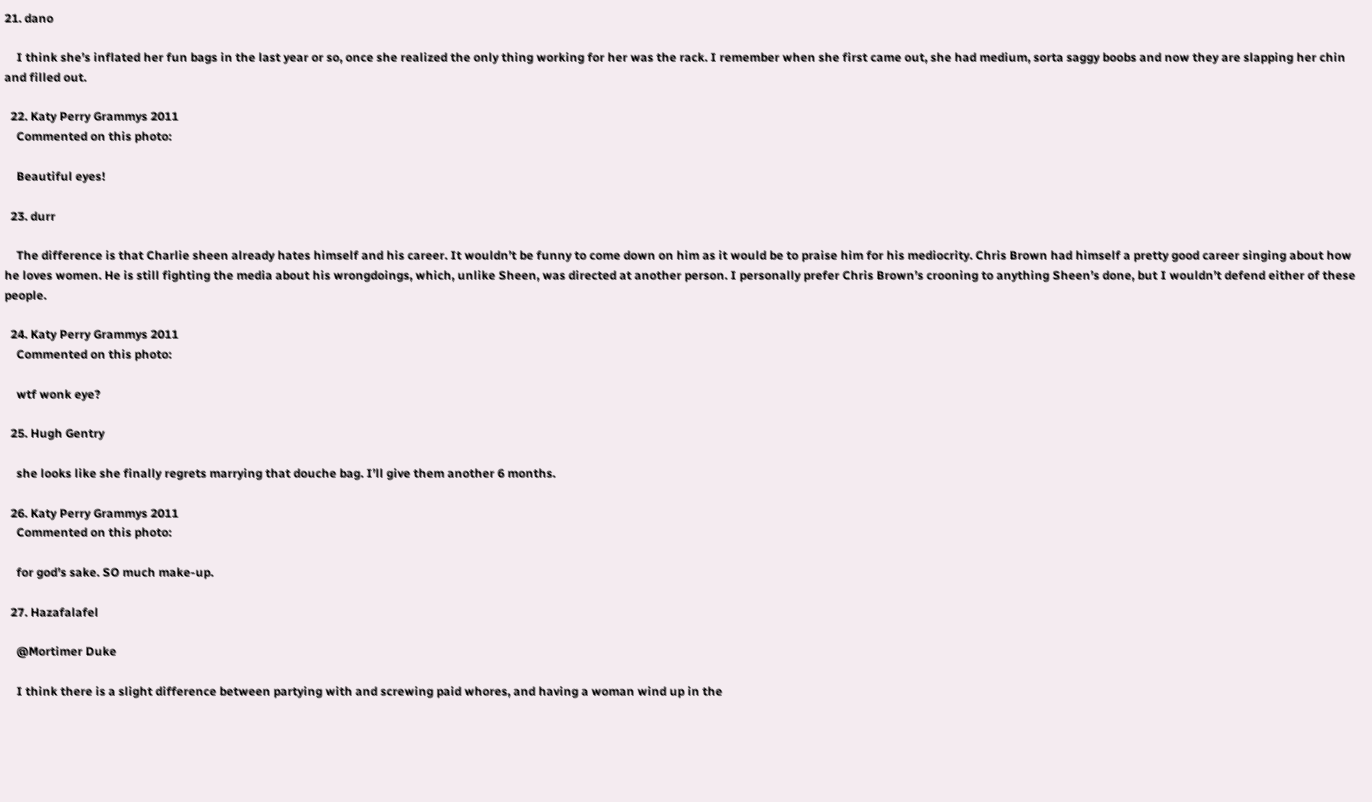21. dano

    I think she’s inflated her fun bags in the last year or so, once she realized the only thing working for her was the rack. I remember when she first came out, she had medium, sorta saggy boobs and now they are slapping her chin and filled out.

  22. Katy Perry Grammys 2011
    Commented on this photo:

    Beautiful eyes!

  23. durr

    The difference is that Charlie sheen already hates himself and his career. It wouldn’t be funny to come down on him as it would be to praise him for his mediocrity. Chris Brown had himself a pretty good career singing about how he loves women. He is still fighting the media about his wrongdoings, which, unlike Sheen, was directed at another person. I personally prefer Chris Brown’s crooning to anything Sheen’s done, but I wouldn’t defend either of these people.

  24. Katy Perry Grammys 2011
    Commented on this photo:

    wtf wonk eye?

  25. Hugh Gentry

    she looks like she finally regrets marrying that douche bag. I’ll give them another 6 months.

  26. Katy Perry Grammys 2011
    Commented on this photo:

    for god’s sake. SO much make-up.

  27. Hazafalafel

    @Mortimer Duke

    I think there is a slight difference between partying with and screwing paid whores, and having a woman wind up in the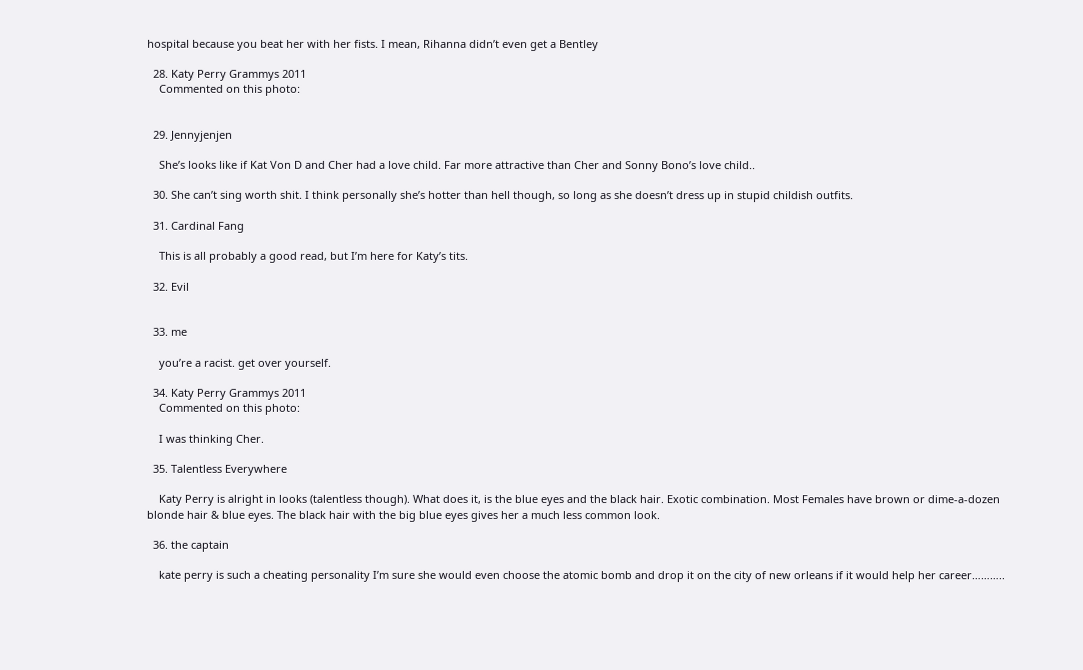hospital because you beat her with her fists. I mean, Rihanna didn’t even get a Bentley

  28. Katy Perry Grammys 2011
    Commented on this photo:


  29. Jennyjenjen

    She’s looks like if Kat Von D and Cher had a love child. Far more attractive than Cher and Sonny Bono’s love child..

  30. She can’t sing worth shit. I think personally she’s hotter than hell though, so long as she doesn’t dress up in stupid childish outfits.

  31. Cardinal Fang

    This is all probably a good read, but I’m here for Katy’s tits.

  32. Evil


  33. me

    you’re a racist. get over yourself.

  34. Katy Perry Grammys 2011
    Commented on this photo:

    I was thinking Cher.

  35. Talentless Everywhere

    Katy Perry is alright in looks (talentless though). What does it, is the blue eyes and the black hair. Exotic combination. Most Females have brown or dime-a-dozen blonde hair & blue eyes. The black hair with the big blue eyes gives her a much less common look.

  36. the captain

    kate perry is such a cheating personality I’m sure she would even choose the atomic bomb and drop it on the city of new orleans if it would help her career………..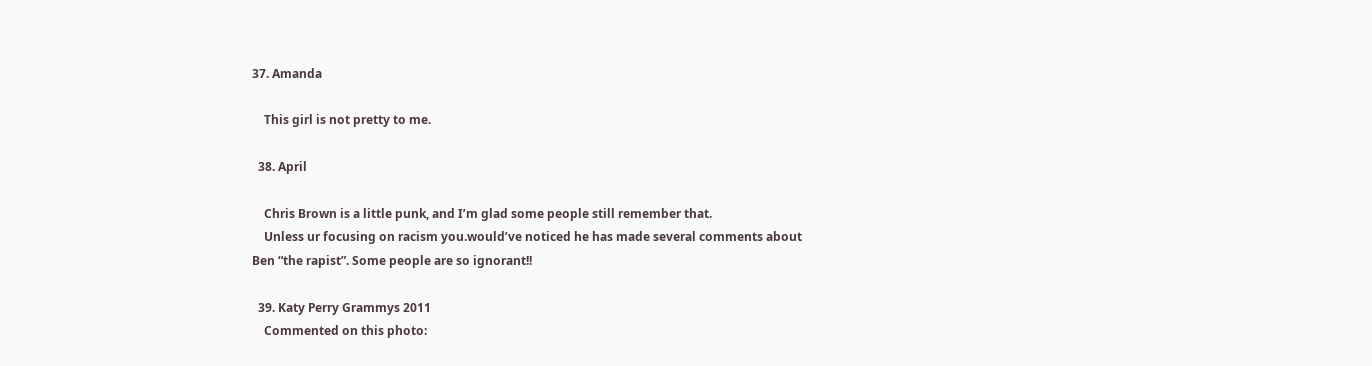37. Amanda

    This girl is not pretty to me.

  38. April

    Chris Brown is a little punk, and I’m glad some people still remember that.
    Unless ur focusing on racism you.would’ve noticed he has made several comments about Ben “the rapist”. Some people are so ignorant!!

  39. Katy Perry Grammys 2011
    Commented on this photo: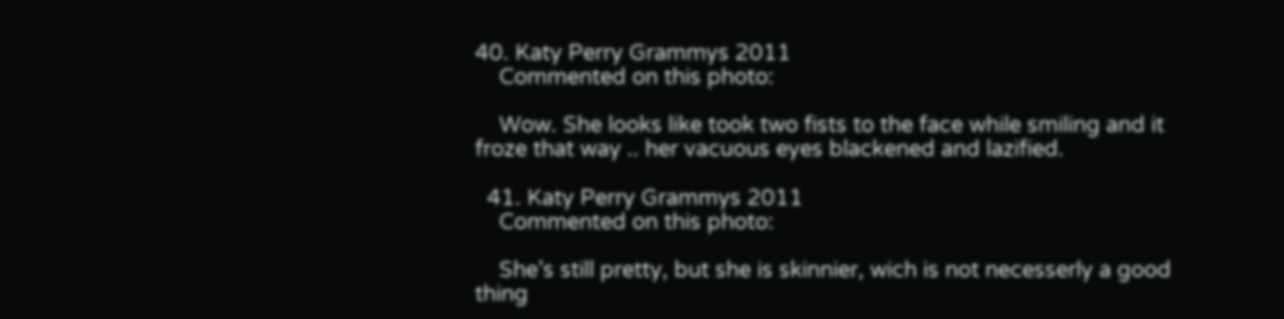40. Katy Perry Grammys 2011
    Commented on this photo:

    Wow. She looks like took two fists to the face while smiling and it froze that way .. her vacuous eyes blackened and lazified.

  41. Katy Perry Grammys 2011
    Commented on this photo:

    She’s still pretty, but she is skinnier, wich is not necesserly a good thing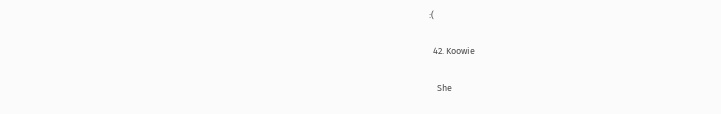:(

  42. Koowie

    She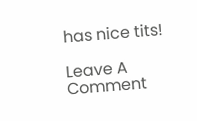has nice tits!

Leave A Comment